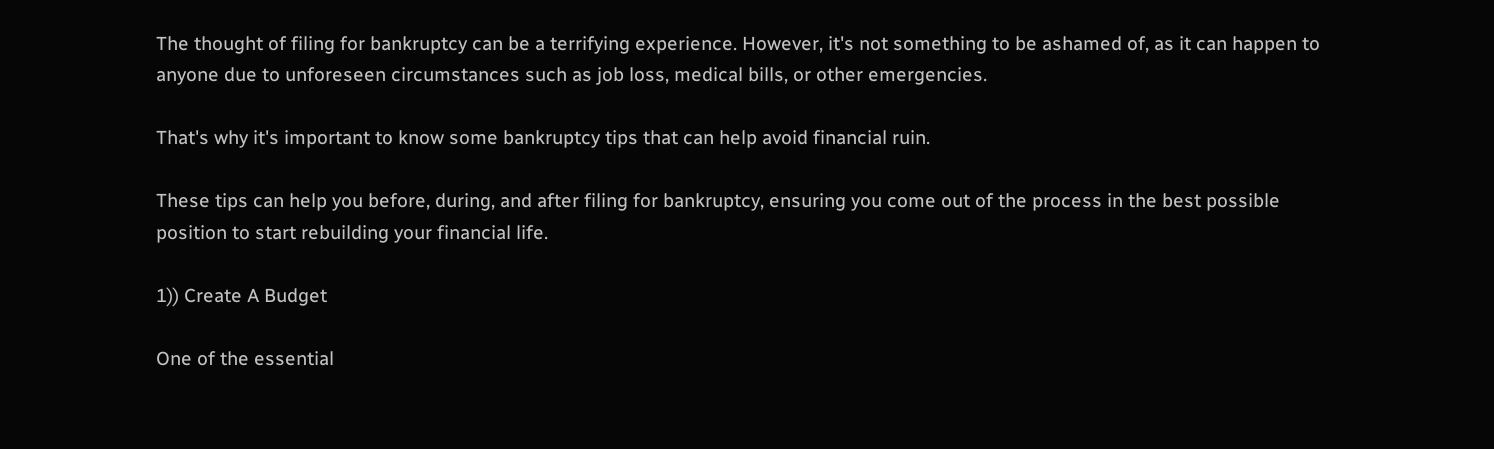The thought of filing for bankruptcy can be a terrifying experience. However, it's not something to be ashamed of, as it can happen to anyone due to unforeseen circumstances such as job loss, medical bills, or other emergencies.

That's why it's important to know some bankruptcy tips that can help avoid financial ruin.

These tips can help you before, during, and after filing for bankruptcy, ensuring you come out of the process in the best possible position to start rebuilding your financial life.

1)) Create A Budget

One of the essential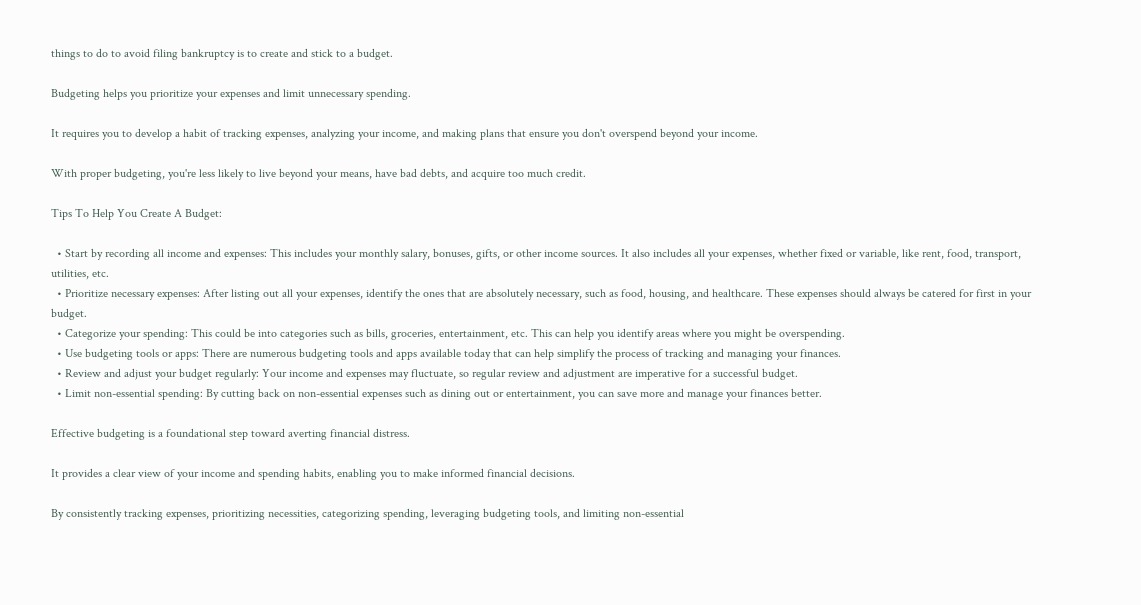things to do to avoid filing bankruptcy is to create and stick to a budget.

Budgeting helps you prioritize your expenses and limit unnecessary spending.

It requires you to develop a habit of tracking expenses, analyzing your income, and making plans that ensure you don't overspend beyond your income.

With proper budgeting, you're less likely to live beyond your means, have bad debts, and acquire too much credit.

Tips To Help You Create A Budget:

  • Start by recording all income and expenses: This includes your monthly salary, bonuses, gifts, or other income sources. It also includes all your expenses, whether fixed or variable, like rent, food, transport, utilities, etc.
  • Prioritize necessary expenses: After listing out all your expenses, identify the ones that are absolutely necessary, such as food, housing, and healthcare. These expenses should always be catered for first in your budget.
  • Categorize your spending: This could be into categories such as bills, groceries, entertainment, etc. This can help you identify areas where you might be overspending.
  • Use budgeting tools or apps: There are numerous budgeting tools and apps available today that can help simplify the process of tracking and managing your finances.
  • Review and adjust your budget regularly: Your income and expenses may fluctuate, so regular review and adjustment are imperative for a successful budget.
  • Limit non-essential spending: By cutting back on non-essential expenses such as dining out or entertainment, you can save more and manage your finances better.

Effective budgeting is a foundational step toward averting financial distress.

It provides a clear view of your income and spending habits, enabling you to make informed financial decisions.

By consistently tracking expenses, prioritizing necessities, categorizing spending, leveraging budgeting tools, and limiting non-essential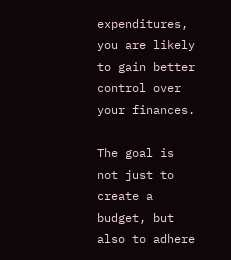expenditures, you are likely to gain better control over your finances.

The goal is not just to create a budget, but also to adhere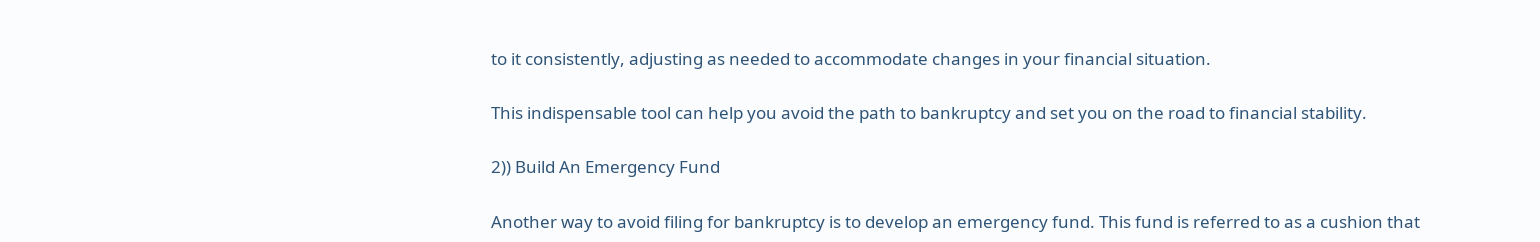to it consistently, adjusting as needed to accommodate changes in your financial situation.

This indispensable tool can help you avoid the path to bankruptcy and set you on the road to financial stability.

2)) Build An Emergency Fund

Another way to avoid filing for bankruptcy is to develop an emergency fund. This fund is referred to as a cushion that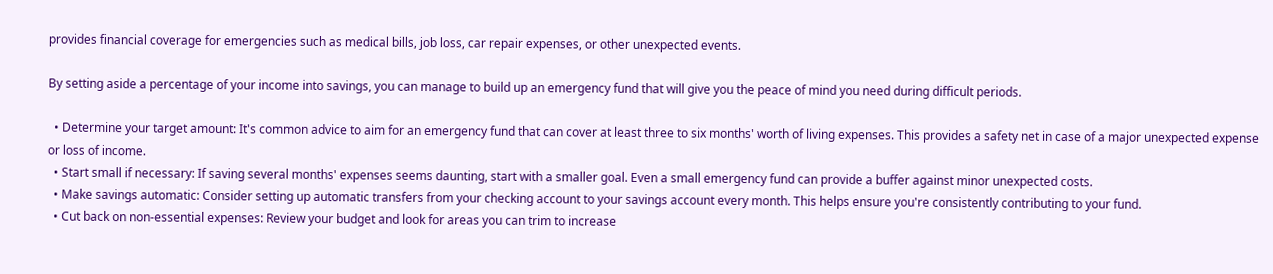provides financial coverage for emergencies such as medical bills, job loss, car repair expenses, or other unexpected events.

By setting aside a percentage of your income into savings, you can manage to build up an emergency fund that will give you the peace of mind you need during difficult periods.

  • Determine your target amount: It's common advice to aim for an emergency fund that can cover at least three to six months' worth of living expenses. This provides a safety net in case of a major unexpected expense or loss of income.
  • Start small if necessary: If saving several months' expenses seems daunting, start with a smaller goal. Even a small emergency fund can provide a buffer against minor unexpected costs.
  • Make savings automatic: Consider setting up automatic transfers from your checking account to your savings account every month. This helps ensure you're consistently contributing to your fund.
  • Cut back on non-essential expenses: Review your budget and look for areas you can trim to increase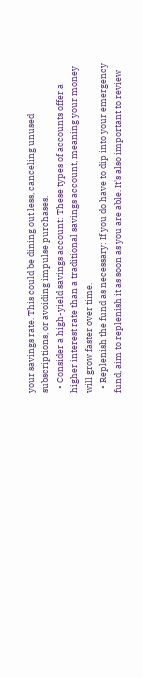your savings rate. This could be dining out less, canceling unused subscriptions, or avoiding impulse purchases.
  • Consider a high-yield savings account: These types of accounts offer a higher interest rate than a traditional savings account, meaning your money will grow faster over time.
  • Replenish the fund as necessary: If you do have to dip into your emergency fund, aim to replenish it as soon as you are able. It's also important to review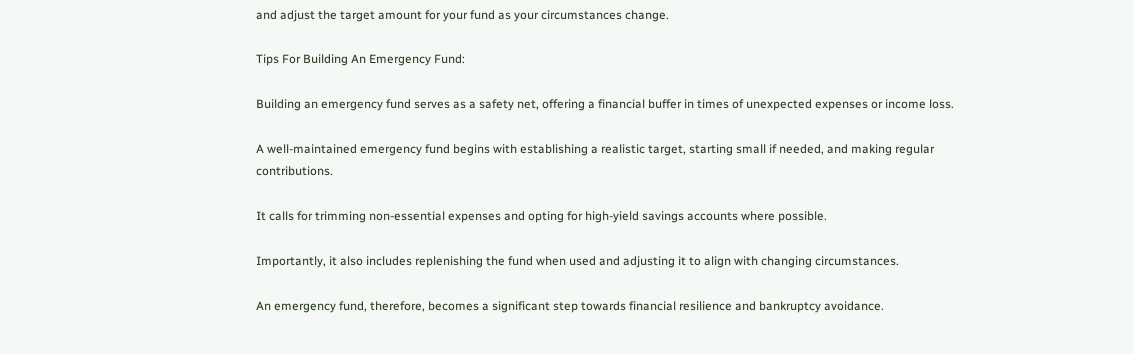and adjust the target amount for your fund as your circumstances change.

Tips For Building An Emergency Fund:

Building an emergency fund serves as a safety net, offering a financial buffer in times of unexpected expenses or income loss.

A well-maintained emergency fund begins with establishing a realistic target, starting small if needed, and making regular contributions.

It calls for trimming non-essential expenses and opting for high-yield savings accounts where possible.

Importantly, it also includes replenishing the fund when used and adjusting it to align with changing circumstances.

An emergency fund, therefore, becomes a significant step towards financial resilience and bankruptcy avoidance.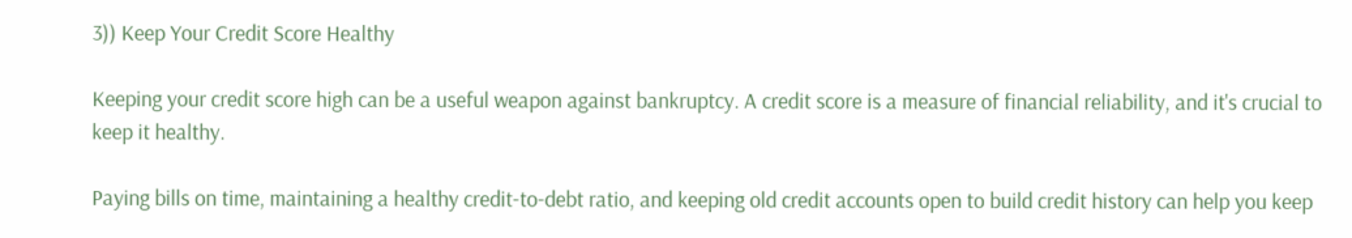3)) Keep Your Credit Score Healthy

Keeping your credit score high can be a useful weapon against bankruptcy. A credit score is a measure of financial reliability, and it's crucial to keep it healthy.

Paying bills on time, maintaining a healthy credit-to-debt ratio, and keeping old credit accounts open to build credit history can help you keep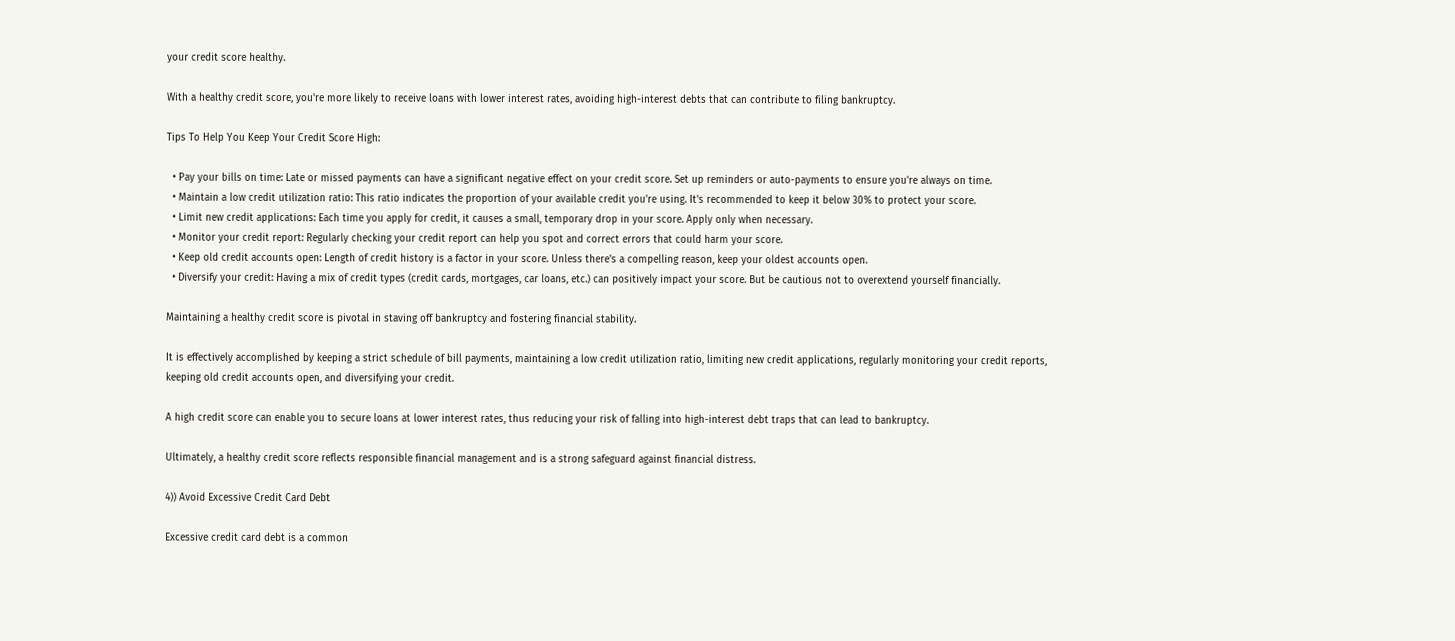your credit score healthy.

With a healthy credit score, you're more likely to receive loans with lower interest rates, avoiding high-interest debts that can contribute to filing bankruptcy.

Tips To Help You Keep Your Credit Score High:

  • Pay your bills on time: Late or missed payments can have a significant negative effect on your credit score. Set up reminders or auto-payments to ensure you're always on time.
  • Maintain a low credit utilization ratio: This ratio indicates the proportion of your available credit you're using. It's recommended to keep it below 30% to protect your score.
  • Limit new credit applications: Each time you apply for credit, it causes a small, temporary drop in your score. Apply only when necessary.
  • Monitor your credit report: Regularly checking your credit report can help you spot and correct errors that could harm your score.
  • Keep old credit accounts open: Length of credit history is a factor in your score. Unless there's a compelling reason, keep your oldest accounts open.
  • Diversify your credit: Having a mix of credit types (credit cards, mortgages, car loans, etc.) can positively impact your score. But be cautious not to overextend yourself financially.

Maintaining a healthy credit score is pivotal in staving off bankruptcy and fostering financial stability.

It is effectively accomplished by keeping a strict schedule of bill payments, maintaining a low credit utilization ratio, limiting new credit applications, regularly monitoring your credit reports, keeping old credit accounts open, and diversifying your credit.

A high credit score can enable you to secure loans at lower interest rates, thus reducing your risk of falling into high-interest debt traps that can lead to bankruptcy.

Ultimately, a healthy credit score reflects responsible financial management and is a strong safeguard against financial distress.

4)) Avoid Excessive Credit Card Debt

Excessive credit card debt is a common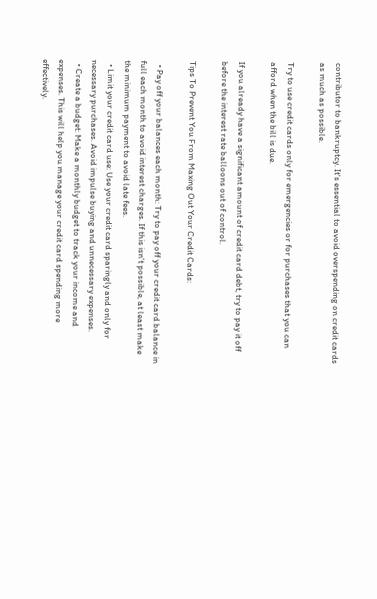contributor to bankruptcy. It's essential to avoid overspending on credit cards as much as possible.

Try to use credit cards only for emergencies or for purchases that you can afford when the bill is due.

If you already have a significant amount of credit card debt, try to pay it off before the interest rate balloons out of control.

Tips To Prevent You From Maxing Out Your Credit Cards:

  • Pay off your balances each month: Try to pay off your credit card balance in full each month to avoid interest charges. If this isn't possible, at least make the minimum payment to avoid late fees.
  • Limit your credit card use: Use your credit card sparingly and only for necessary purchases. Avoid impulse buying and unnecessary expenses.
  • Create a budget: Make a monthly budget to track your income and expenses. This will help you manage your credit card spending more effectively.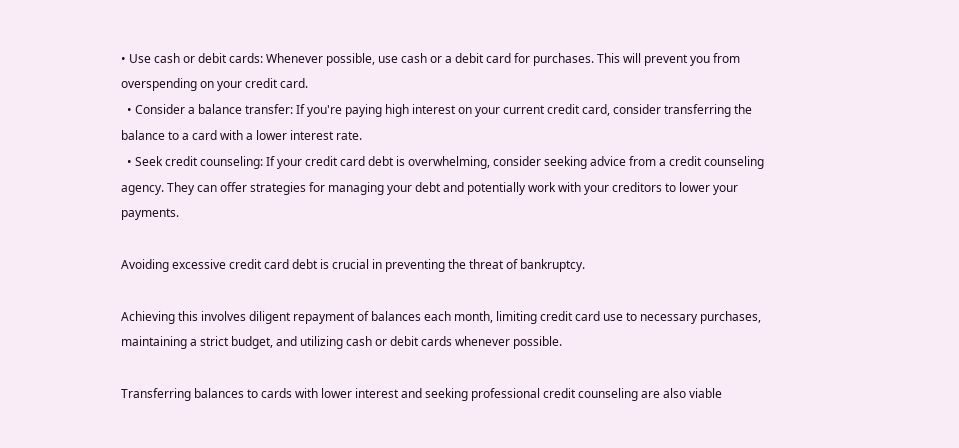• Use cash or debit cards: Whenever possible, use cash or a debit card for purchases. This will prevent you from overspending on your credit card.
  • Consider a balance transfer: If you're paying high interest on your current credit card, consider transferring the balance to a card with a lower interest rate.
  • Seek credit counseling: If your credit card debt is overwhelming, consider seeking advice from a credit counseling agency. They can offer strategies for managing your debt and potentially work with your creditors to lower your payments.

Avoiding excessive credit card debt is crucial in preventing the threat of bankruptcy.

Achieving this involves diligent repayment of balances each month, limiting credit card use to necessary purchases, maintaining a strict budget, and utilizing cash or debit cards whenever possible.

Transferring balances to cards with lower interest and seeking professional credit counseling are also viable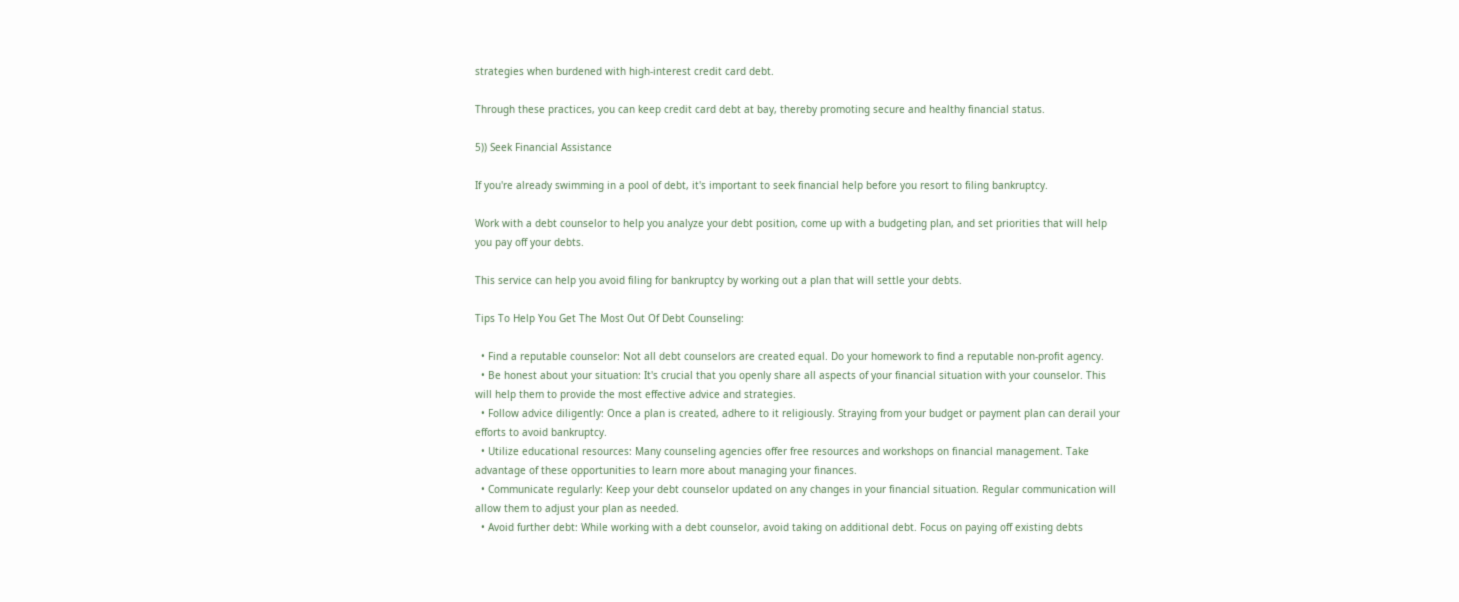strategies when burdened with high-interest credit card debt.

Through these practices, you can keep credit card debt at bay, thereby promoting secure and healthy financial status.

5)) Seek Financial Assistance

If you're already swimming in a pool of debt, it's important to seek financial help before you resort to filing bankruptcy.

Work with a debt counselor to help you analyze your debt position, come up with a budgeting plan, and set priorities that will help you pay off your debts.

This service can help you avoid filing for bankruptcy by working out a plan that will settle your debts.

Tips To Help You Get The Most Out Of Debt Counseling:

  • Find a reputable counselor: Not all debt counselors are created equal. Do your homework to find a reputable non-profit agency.
  • Be honest about your situation: It's crucial that you openly share all aspects of your financial situation with your counselor. This will help them to provide the most effective advice and strategies.
  • Follow advice diligently: Once a plan is created, adhere to it religiously. Straying from your budget or payment plan can derail your efforts to avoid bankruptcy.
  • Utilize educational resources: Many counseling agencies offer free resources and workshops on financial management. Take advantage of these opportunities to learn more about managing your finances.
  • Communicate regularly: Keep your debt counselor updated on any changes in your financial situation. Regular communication will allow them to adjust your plan as needed.
  • Avoid further debt: While working with a debt counselor, avoid taking on additional debt. Focus on paying off existing debts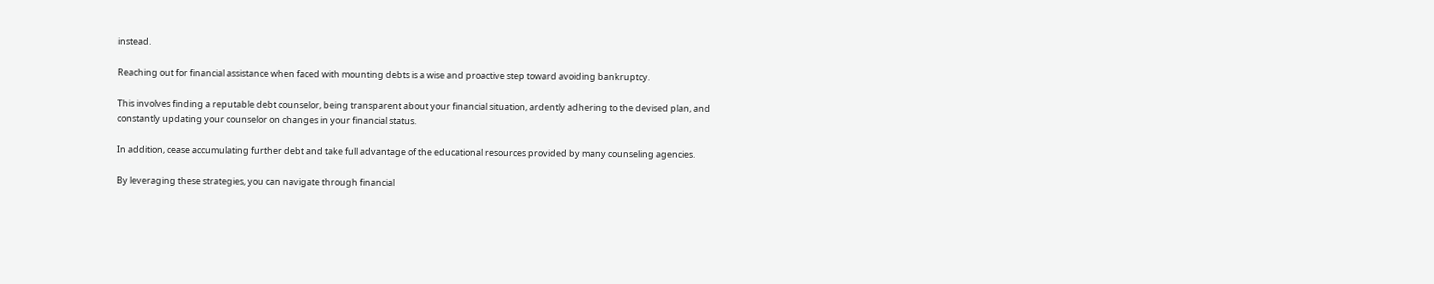instead.

Reaching out for financial assistance when faced with mounting debts is a wise and proactive step toward avoiding bankruptcy.

This involves finding a reputable debt counselor, being transparent about your financial situation, ardently adhering to the devised plan, and constantly updating your counselor on changes in your financial status.

In addition, cease accumulating further debt and take full advantage of the educational resources provided by many counseling agencies.

By leveraging these strategies, you can navigate through financial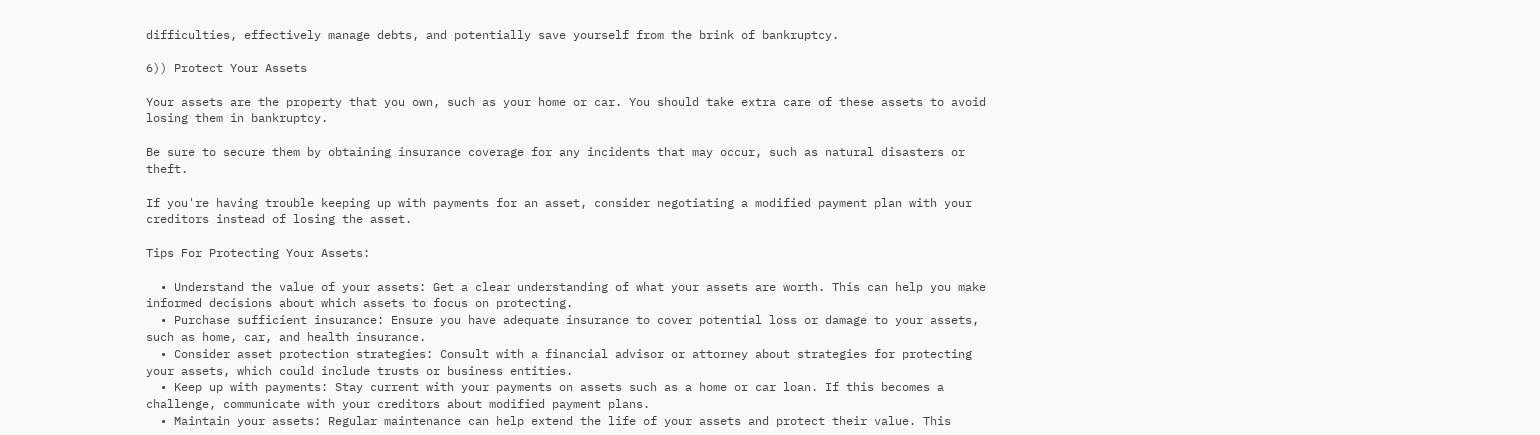difficulties, effectively manage debts, and potentially save yourself from the brink of bankruptcy.

6)) Protect Your Assets

Your assets are the property that you own, such as your home or car. You should take extra care of these assets to avoid losing them in bankruptcy.

Be sure to secure them by obtaining insurance coverage for any incidents that may occur, such as natural disasters or theft.

If you're having trouble keeping up with payments for an asset, consider negotiating a modified payment plan with your creditors instead of losing the asset.

Tips For Protecting Your Assets:

  • Understand the value of your assets: Get a clear understanding of what your assets are worth. This can help you make informed decisions about which assets to focus on protecting.
  • Purchase sufficient insurance: Ensure you have adequate insurance to cover potential loss or damage to your assets, such as home, car, and health insurance.
  • Consider asset protection strategies: Consult with a financial advisor or attorney about strategies for protecting your assets, which could include trusts or business entities.
  • Keep up with payments: Stay current with your payments on assets such as a home or car loan. If this becomes a challenge, communicate with your creditors about modified payment plans.
  • Maintain your assets: Regular maintenance can help extend the life of your assets and protect their value. This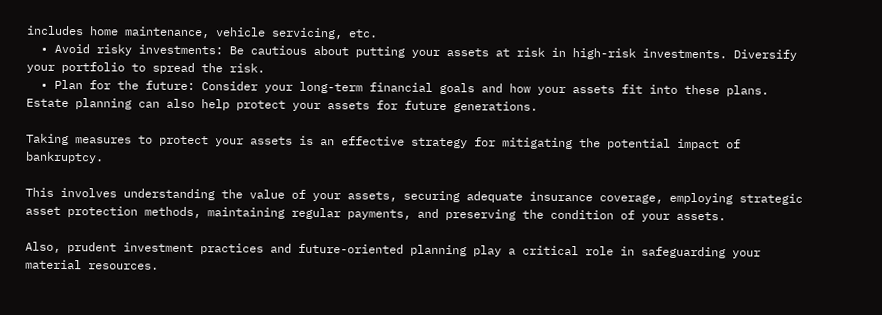includes home maintenance, vehicle servicing, etc.
  • Avoid risky investments: Be cautious about putting your assets at risk in high-risk investments. Diversify your portfolio to spread the risk.
  • Plan for the future: Consider your long-term financial goals and how your assets fit into these plans. Estate planning can also help protect your assets for future generations.

Taking measures to protect your assets is an effective strategy for mitigating the potential impact of bankruptcy.

This involves understanding the value of your assets, securing adequate insurance coverage, employing strategic asset protection methods, maintaining regular payments, and preserving the condition of your assets.

Also, prudent investment practices and future-oriented planning play a critical role in safeguarding your material resources.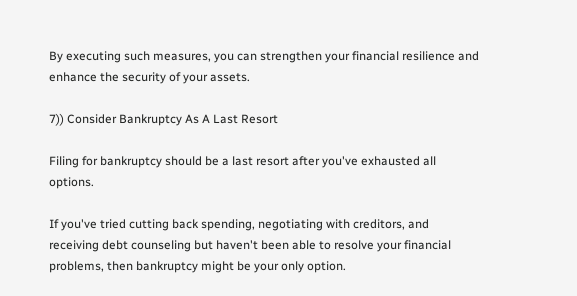By executing such measures, you can strengthen your financial resilience and enhance the security of your assets.

7)) Consider Bankruptcy As A Last Resort

Filing for bankruptcy should be a last resort after you've exhausted all options.

If you've tried cutting back spending, negotiating with creditors, and receiving debt counseling but haven't been able to resolve your financial problems, then bankruptcy might be your only option.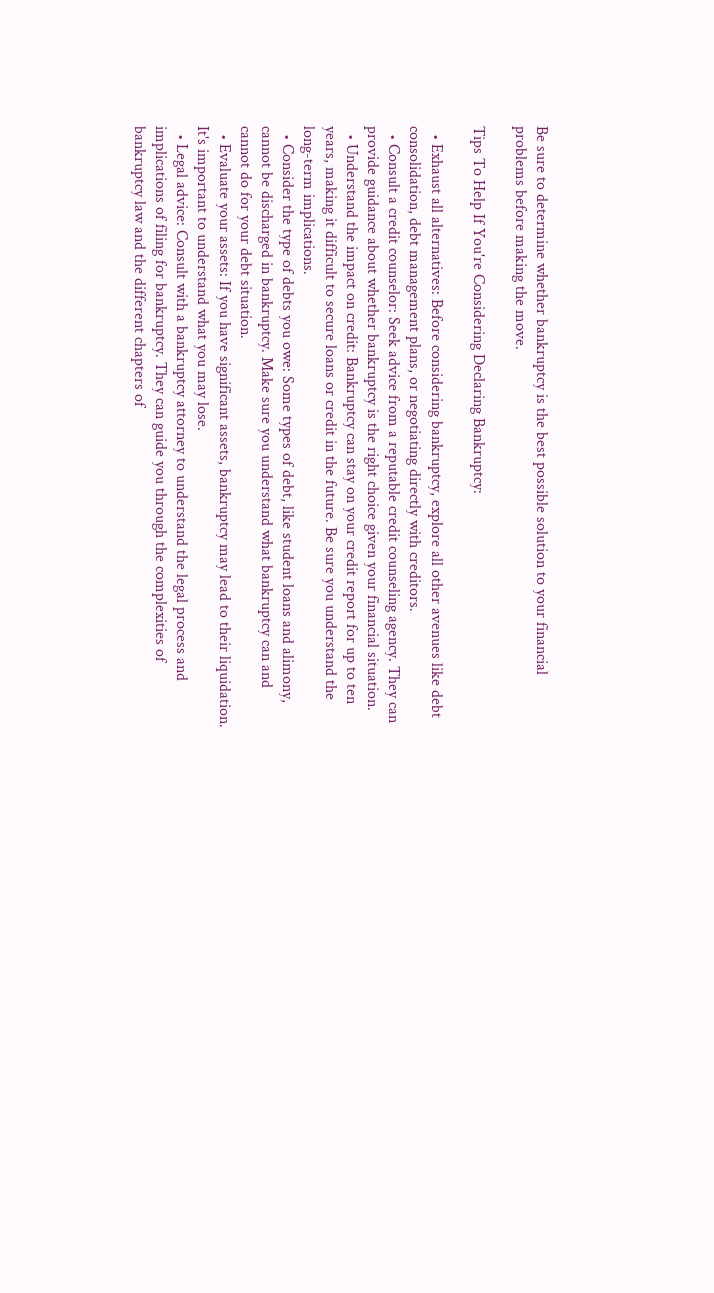Be sure to determine whether bankruptcy is the best possible solution to your financial problems before making the move.

Tips To Help If You're Considering Declaring Bankruptcy:

  • Exhaust all alternatives: Before considering bankruptcy, explore all other avenues like debt consolidation, debt management plans, or negotiating directly with creditors.
  • Consult a credit counselor: Seek advice from a reputable credit counseling agency. They can provide guidance about whether bankruptcy is the right choice given your financial situation.
  • Understand the impact on credit: Bankruptcy can stay on your credit report for up to ten years, making it difficult to secure loans or credit in the future. Be sure you understand the long-term implications.
  • Consider the type of debts you owe: Some types of debt, like student loans and alimony, cannot be discharged in bankruptcy. Make sure you understand what bankruptcy can and cannot do for your debt situation.
  • Evaluate your assets: If you have significant assets, bankruptcy may lead to their liquidation. It's important to understand what you may lose.
  • Legal advice: Consult with a bankruptcy attorney to understand the legal process and implications of filing for bankruptcy. They can guide you through the complexities of bankruptcy law and the different chapters of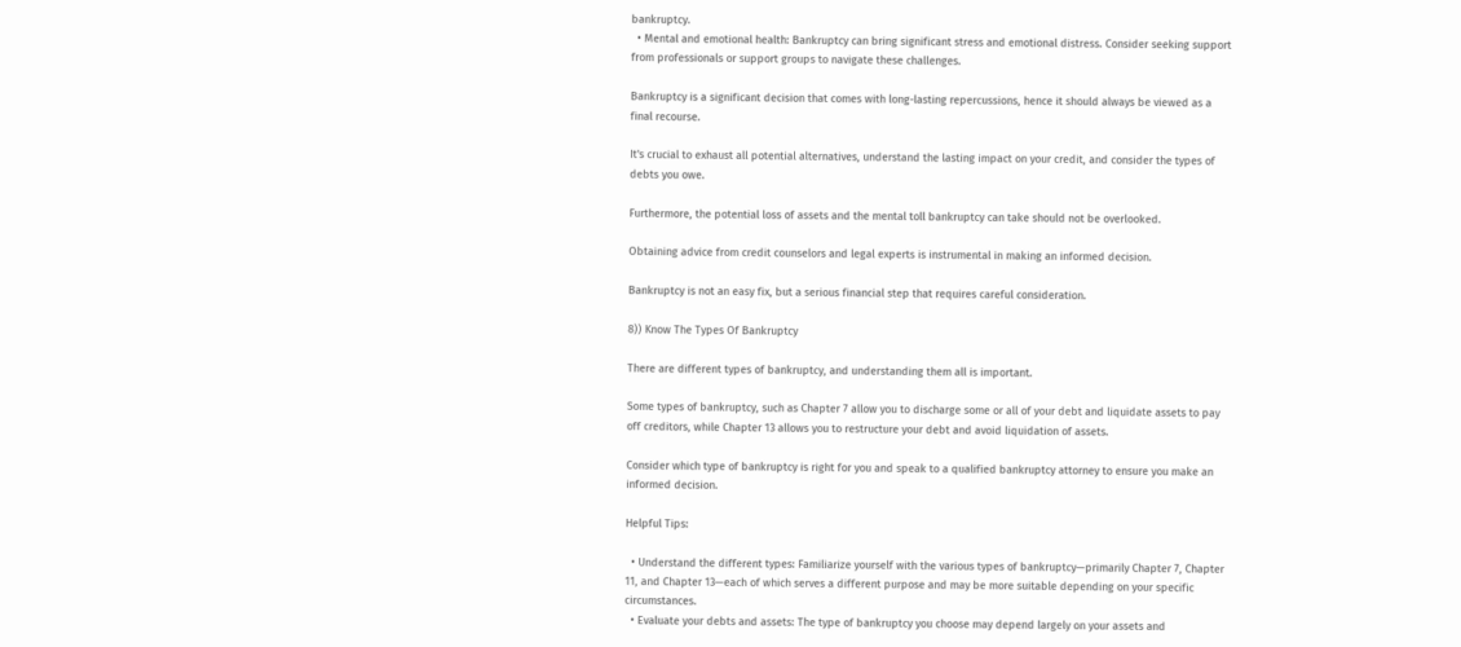bankruptcy.
  • Mental and emotional health: Bankruptcy can bring significant stress and emotional distress. Consider seeking support from professionals or support groups to navigate these challenges.

Bankruptcy is a significant decision that comes with long-lasting repercussions, hence it should always be viewed as a final recourse.

It's crucial to exhaust all potential alternatives, understand the lasting impact on your credit, and consider the types of debts you owe.

Furthermore, the potential loss of assets and the mental toll bankruptcy can take should not be overlooked.

Obtaining advice from credit counselors and legal experts is instrumental in making an informed decision.

Bankruptcy is not an easy fix, but a serious financial step that requires careful consideration.

8)) Know The Types Of Bankruptcy

There are different types of bankruptcy, and understanding them all is important.

Some types of bankruptcy, such as Chapter 7 allow you to discharge some or all of your debt and liquidate assets to pay off creditors, while Chapter 13 allows you to restructure your debt and avoid liquidation of assets.

Consider which type of bankruptcy is right for you and speak to a qualified bankruptcy attorney to ensure you make an informed decision.

Helpful Tips:

  • Understand the different types: Familiarize yourself with the various types of bankruptcy—primarily Chapter 7, Chapter 11, and Chapter 13—each of which serves a different purpose and may be more suitable depending on your specific circumstances.
  • Evaluate your debts and assets: The type of bankruptcy you choose may depend largely on your assets and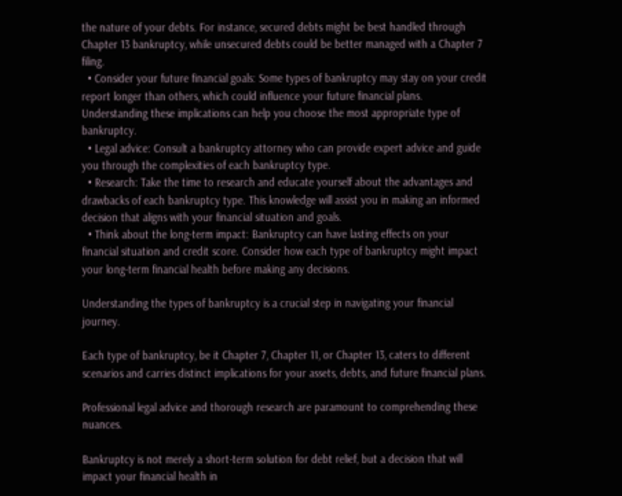the nature of your debts. For instance, secured debts might be best handled through Chapter 13 bankruptcy, while unsecured debts could be better managed with a Chapter 7 filing.
  • Consider your future financial goals: Some types of bankruptcy may stay on your credit report longer than others, which could influence your future financial plans. Understanding these implications can help you choose the most appropriate type of bankruptcy.
  • Legal advice: Consult a bankruptcy attorney who can provide expert advice and guide you through the complexities of each bankruptcy type.
  • Research: Take the time to research and educate yourself about the advantages and drawbacks of each bankruptcy type. This knowledge will assist you in making an informed decision that aligns with your financial situation and goals.
  • Think about the long-term impact: Bankruptcy can have lasting effects on your financial situation and credit score. Consider how each type of bankruptcy might impact your long-term financial health before making any decisions.

Understanding the types of bankruptcy is a crucial step in navigating your financial journey.

Each type of bankruptcy, be it Chapter 7, Chapter 11, or Chapter 13, caters to different scenarios and carries distinct implications for your assets, debts, and future financial plans.

Professional legal advice and thorough research are paramount to comprehending these nuances.

Bankruptcy is not merely a short-term solution for debt relief, but a decision that will impact your financial health in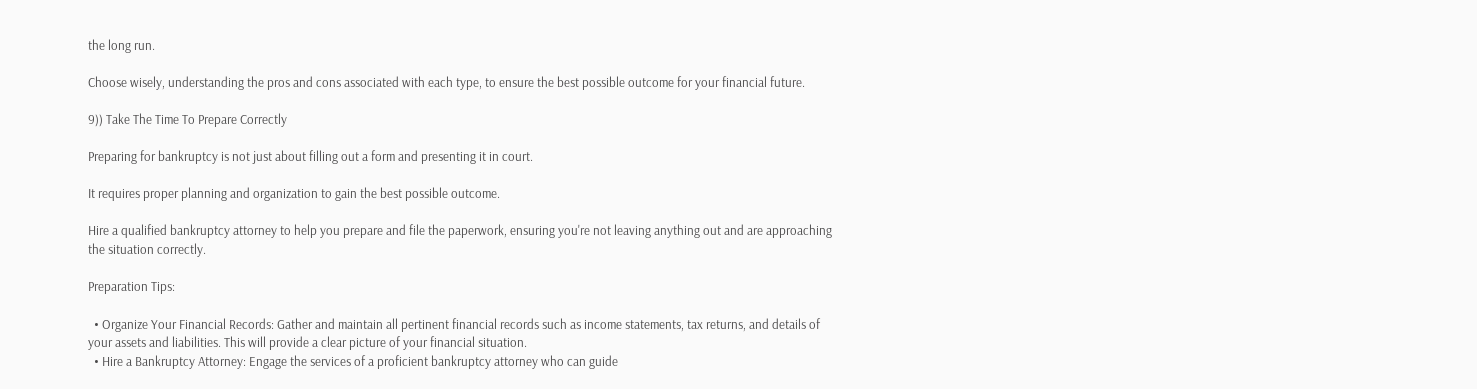the long run.

Choose wisely, understanding the pros and cons associated with each type, to ensure the best possible outcome for your financial future.

9)) Take The Time To Prepare Correctly

Preparing for bankruptcy is not just about filling out a form and presenting it in court.

It requires proper planning and organization to gain the best possible outcome.

Hire a qualified bankruptcy attorney to help you prepare and file the paperwork, ensuring you're not leaving anything out and are approaching the situation correctly.

Preparation Tips:

  • Organize Your Financial Records: Gather and maintain all pertinent financial records such as income statements, tax returns, and details of your assets and liabilities. This will provide a clear picture of your financial situation.
  • Hire a Bankruptcy Attorney: Engage the services of a proficient bankruptcy attorney who can guide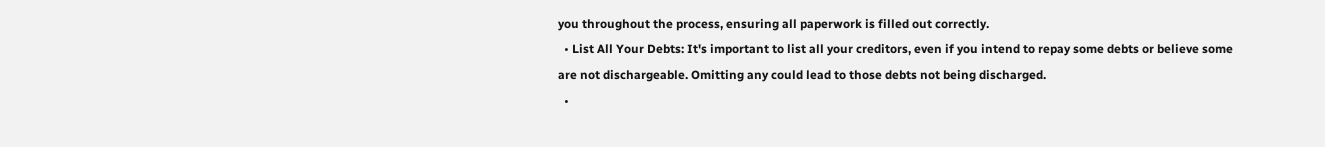you throughout the process, ensuring all paperwork is filled out correctly.
  • List All Your Debts: It's important to list all your creditors, even if you intend to repay some debts or believe some are not dischargeable. Omitting any could lead to those debts not being discharged.
  •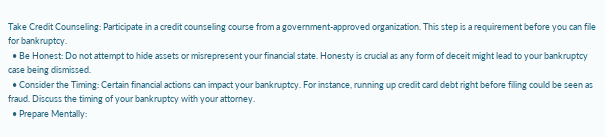Take Credit Counseling: Participate in a credit counseling course from a government-approved organization. This step is a requirement before you can file for bankruptcy.
  • Be Honest: Do not attempt to hide assets or misrepresent your financial state. Honesty is crucial as any form of deceit might lead to your bankruptcy case being dismissed.
  • Consider the Timing: Certain financial actions can impact your bankruptcy. For instance, running up credit card debt right before filing could be seen as fraud. Discuss the timing of your bankruptcy with your attorney.
  • Prepare Mentally: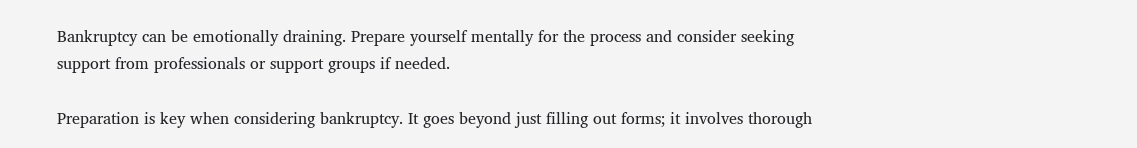Bankruptcy can be emotionally draining. Prepare yourself mentally for the process and consider seeking support from professionals or support groups if needed.

Preparation is key when considering bankruptcy. It goes beyond just filling out forms; it involves thorough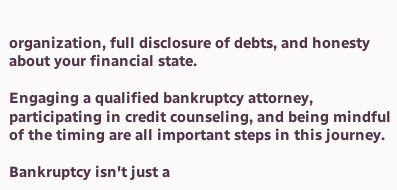organization, full disclosure of debts, and honesty about your financial state.

Engaging a qualified bankruptcy attorney, participating in credit counseling, and being mindful of the timing are all important steps in this journey.

Bankruptcy isn't just a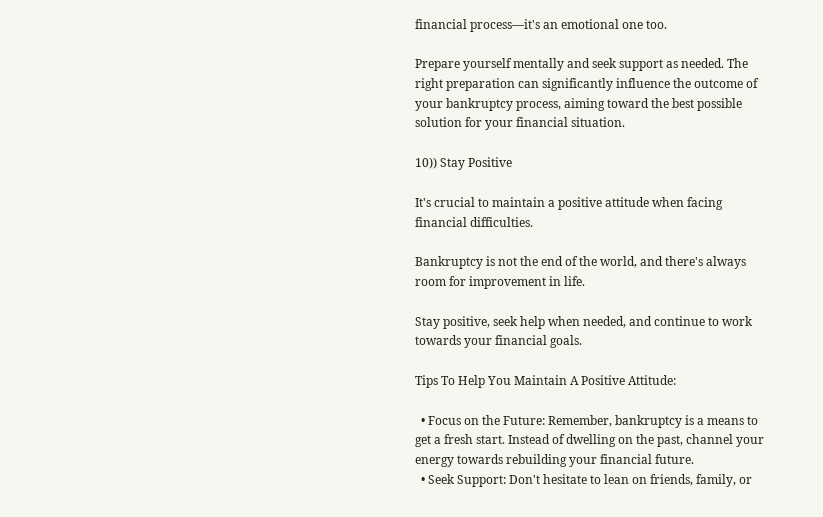financial process—it's an emotional one too.

Prepare yourself mentally and seek support as needed. The right preparation can significantly influence the outcome of your bankruptcy process, aiming toward the best possible solution for your financial situation.

10)) Stay Positive

It's crucial to maintain a positive attitude when facing financial difficulties.

Bankruptcy is not the end of the world, and there's always room for improvement in life.

Stay positive, seek help when needed, and continue to work towards your financial goals.

Tips To Help You Maintain A Positive Attitude:

  • Focus on the Future: Remember, bankruptcy is a means to get a fresh start. Instead of dwelling on the past, channel your energy towards rebuilding your financial future.
  • Seek Support: Don't hesitate to lean on friends, family, or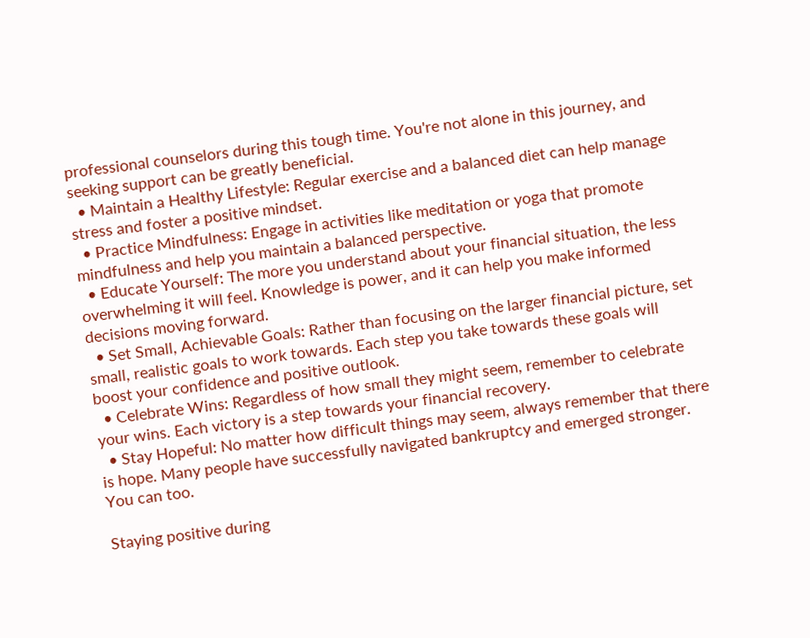professional counselors during this tough time. You're not alone in this journey, and seeking support can be greatly beneficial.
  • Maintain a Healthy Lifestyle: Regular exercise and a balanced diet can help manage stress and foster a positive mindset.
  • Practice Mindfulness: Engage in activities like meditation or yoga that promote mindfulness and help you maintain a balanced perspective.
  • Educate Yourself: The more you understand about your financial situation, the less overwhelming it will feel. Knowledge is power, and it can help you make informed decisions moving forward.
  • Set Small, Achievable Goals: Rather than focusing on the larger financial picture, set small, realistic goals to work towards. Each step you take towards these goals will boost your confidence and positive outlook.
  • Celebrate Wins: Regardless of how small they might seem, remember to celebrate your wins. Each victory is a step towards your financial recovery.
  • Stay Hopeful: No matter how difficult things may seem, always remember that there is hope. Many people have successfully navigated bankruptcy and emerged stronger. You can too.

Staying positive during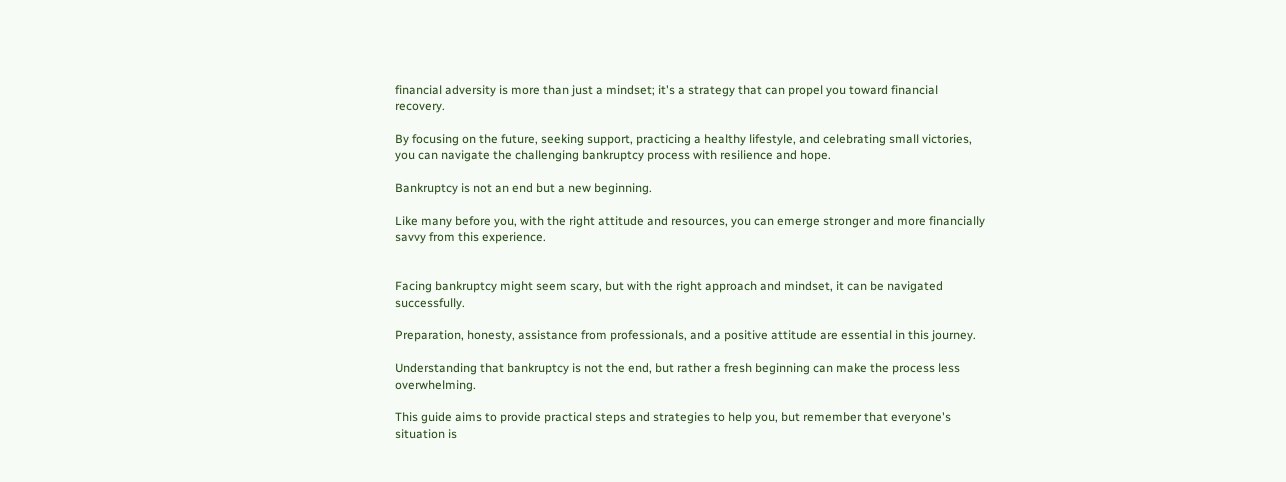financial adversity is more than just a mindset; it's a strategy that can propel you toward financial recovery.

By focusing on the future, seeking support, practicing a healthy lifestyle, and celebrating small victories, you can navigate the challenging bankruptcy process with resilience and hope.

Bankruptcy is not an end but a new beginning.

Like many before you, with the right attitude and resources, you can emerge stronger and more financially savvy from this experience.


Facing bankruptcy might seem scary, but with the right approach and mindset, it can be navigated successfully.

Preparation, honesty, assistance from professionals, and a positive attitude are essential in this journey.

Understanding that bankruptcy is not the end, but rather a fresh beginning can make the process less overwhelming.

This guide aims to provide practical steps and strategies to help you, but remember that everyone's situation is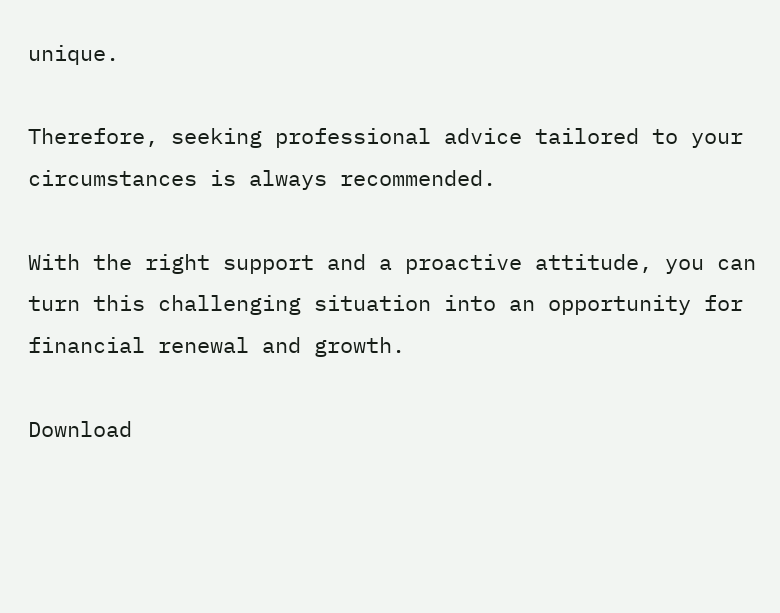unique.

Therefore, seeking professional advice tailored to your circumstances is always recommended.

With the right support and a proactive attitude, you can turn this challenging situation into an opportunity for financial renewal and growth.

Download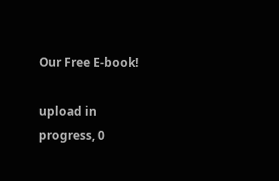Our Free E-book!

upload in progress, 0